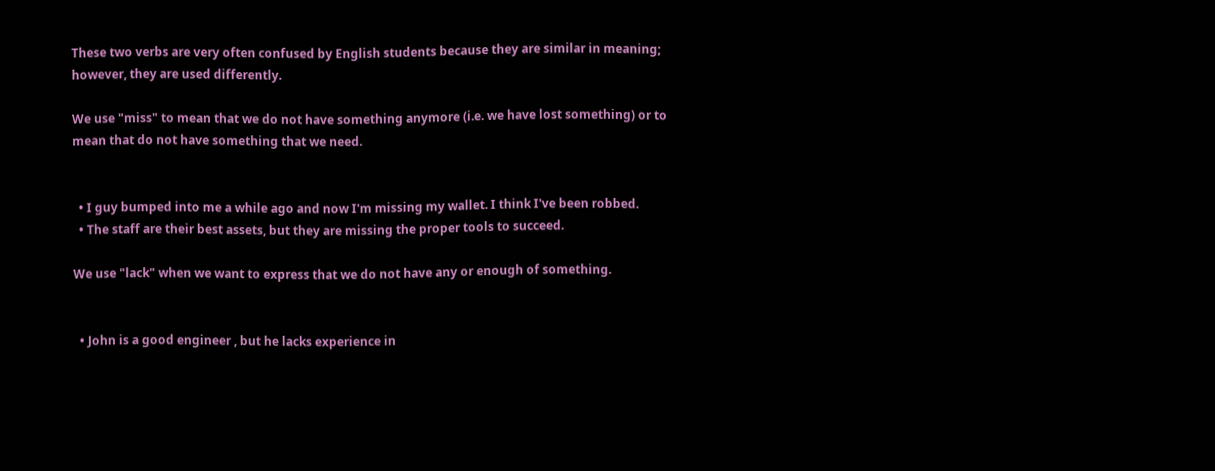These two verbs are very often confused by English students because they are similar in meaning; however, they are used differently.

We use "miss" to mean that we do not have something anymore (i.e. we have lost something) or to mean that do not have something that we need.


  • I guy bumped into me a while ago and now I'm missing my wallet. I think I've been robbed.
  • The staff are their best assets, but they are missing the proper tools to succeed.

We use "lack" when we want to express that we do not have any or enough of something.


  • John is a good engineer , but he lacks experience in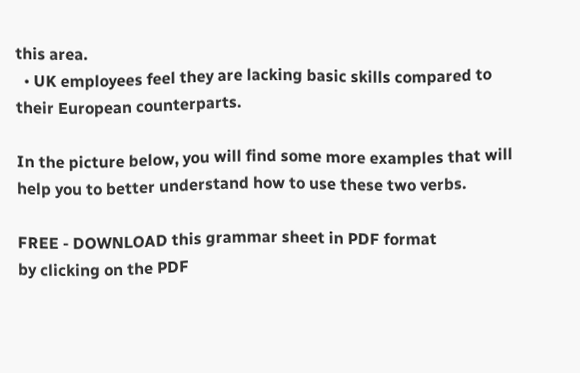this area.
  • UK employees feel they are lacking basic skills compared to their European counterparts.

In the picture below, you will find some more examples that will help you to better understand how to use these two verbs.

FREE - DOWNLOAD this grammar sheet in PDF format
by clicking on the PDF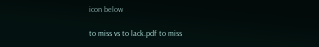icon below

to miss vs to lack.pdf to miss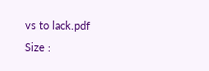vs to lack.pdf
Size :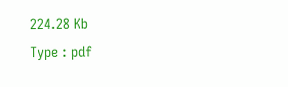224.28 Kb
Type : pdf